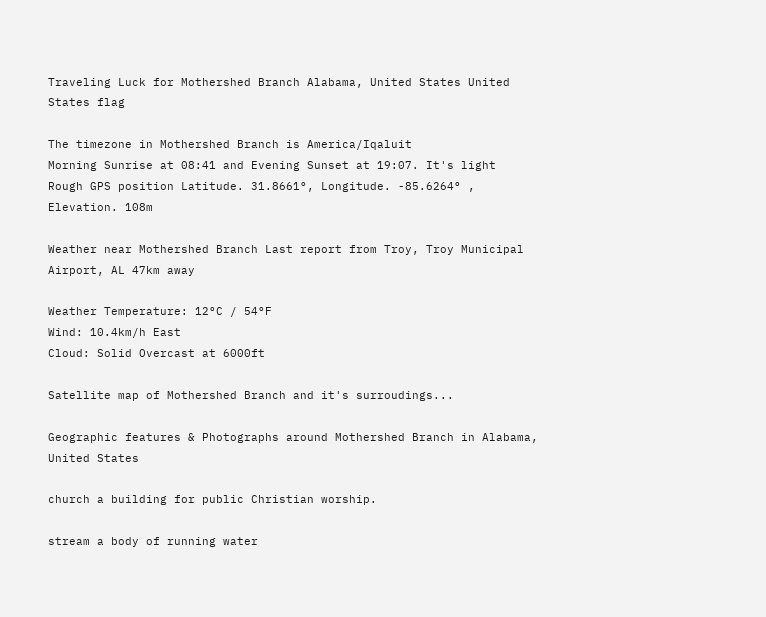Traveling Luck for Mothershed Branch Alabama, United States United States flag

The timezone in Mothershed Branch is America/Iqaluit
Morning Sunrise at 08:41 and Evening Sunset at 19:07. It's light
Rough GPS position Latitude. 31.8661°, Longitude. -85.6264° , Elevation. 108m

Weather near Mothershed Branch Last report from Troy, Troy Municipal Airport, AL 47km away

Weather Temperature: 12°C / 54°F
Wind: 10.4km/h East
Cloud: Solid Overcast at 6000ft

Satellite map of Mothershed Branch and it's surroudings...

Geographic features & Photographs around Mothershed Branch in Alabama, United States

church a building for public Christian worship.

stream a body of running water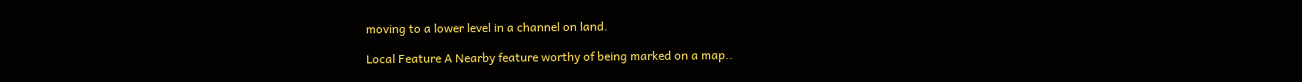moving to a lower level in a channel on land.

Local Feature A Nearby feature worthy of being marked on a map..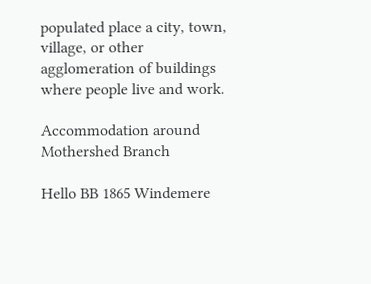populated place a city, town, village, or other agglomeration of buildings where people live and work.

Accommodation around Mothershed Branch

Hello BB 1865 Windemere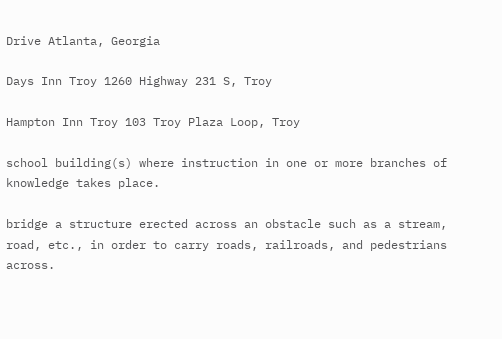Drive Atlanta, Georgia

Days Inn Troy 1260 Highway 231 S, Troy

Hampton Inn Troy 103 Troy Plaza Loop, Troy

school building(s) where instruction in one or more branches of knowledge takes place.

bridge a structure erected across an obstacle such as a stream, road, etc., in order to carry roads, railroads, and pedestrians across.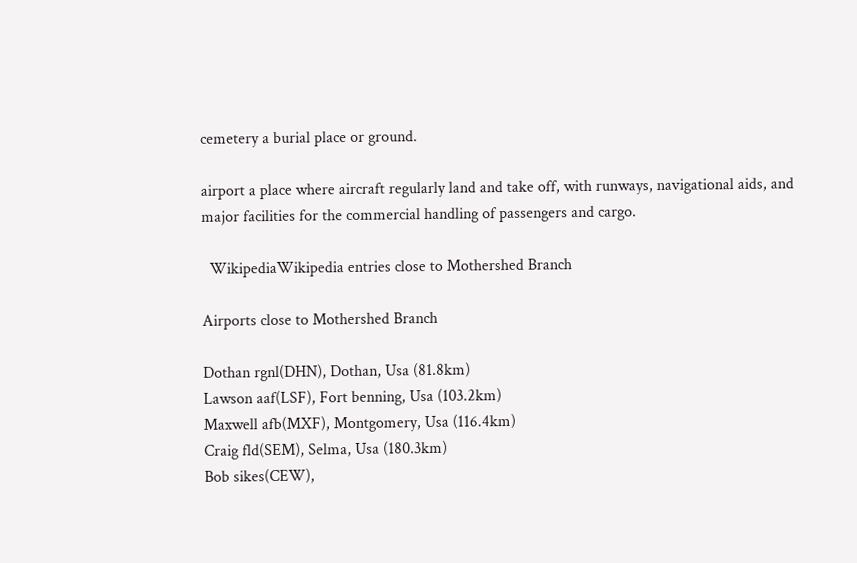cemetery a burial place or ground.

airport a place where aircraft regularly land and take off, with runways, navigational aids, and major facilities for the commercial handling of passengers and cargo.

  WikipediaWikipedia entries close to Mothershed Branch

Airports close to Mothershed Branch

Dothan rgnl(DHN), Dothan, Usa (81.8km)
Lawson aaf(LSF), Fort benning, Usa (103.2km)
Maxwell afb(MXF), Montgomery, Usa (116.4km)
Craig fld(SEM), Selma, Usa (180.3km)
Bob sikes(CEW),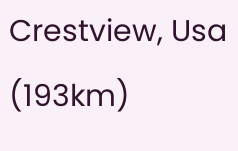Crestview, Usa (193km)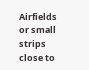Airfields or small strips close to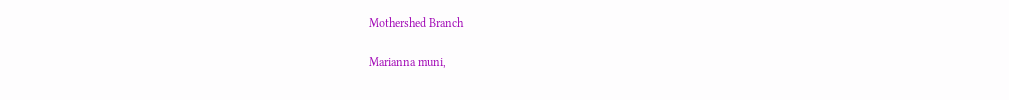Mothershed Branch

Marianna muni,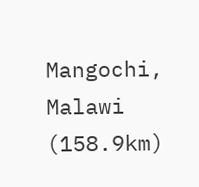Mangochi, Malawi (158.9km)